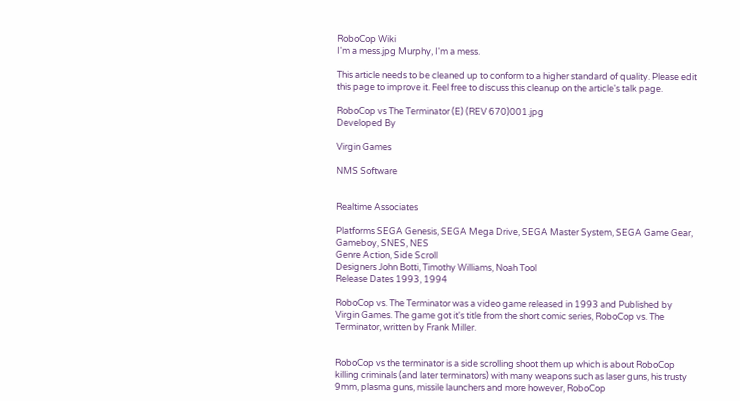RoboCop Wiki
I'm a mess.jpg Murphy, I'm a mess.

This article needs to be cleaned up to conform to a higher standard of quality. Please edit this page to improve it. Feel free to discuss this cleanup on the article's talk page.

RoboCop vs The Terminator (E) (REV 670)001.jpg
Developed By

Virgin Games

NMS Software


Realtime Associates

Platforms SEGA Genesis, SEGA Mega Drive, SEGA Master System, SEGA Game Gear, Gameboy, SNES, NES
Genre Action, Side Scroll
Designers John Botti, Timothy Williams, Noah Tool
Release Dates 1993, 1994

RoboCop vs. The Terminator was a video game released in 1993 and Published by Virgin Games. The game got it's title from the short comic series, RoboCop vs. The Terminator, written by Frank Miller.


RoboCop vs the terminator is a side scrolling shoot them up which is about RoboCop killing criminals (and later terminators) with many weapons such as laser guns, his trusty 9mm, plasma guns, missile launchers and more however, RoboCop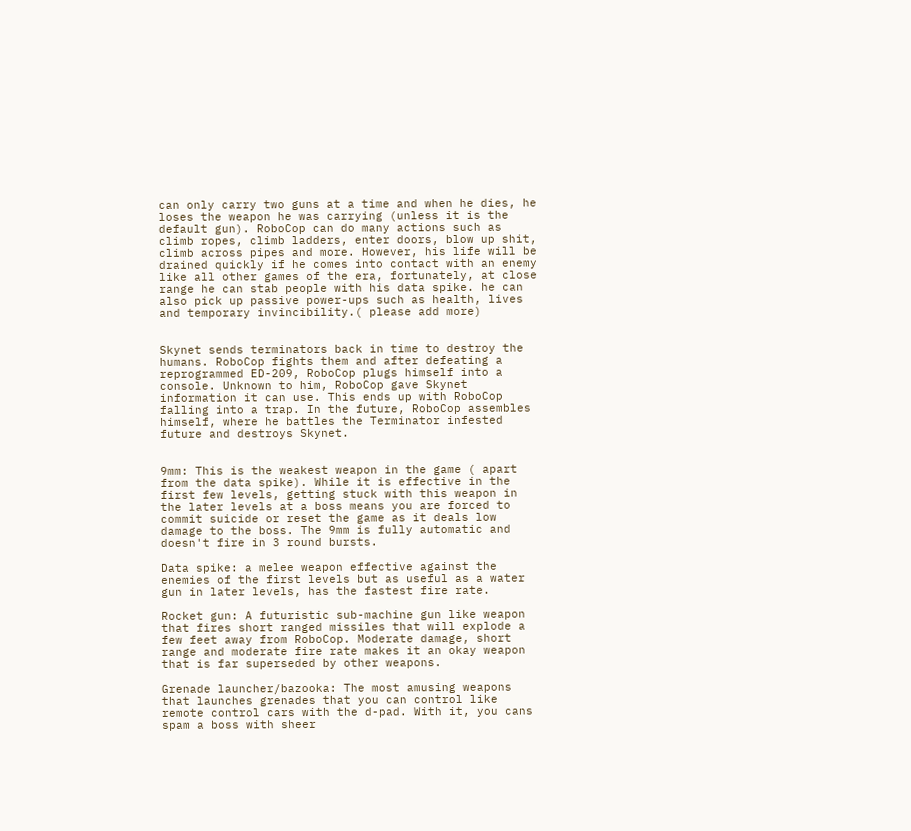can only carry two guns at a time and when he dies, he loses the weapon he was carrying (unless it is the default gun). RoboCop can do many actions such as climb ropes, climb ladders, enter doors, blow up shit, climb across pipes and more. However, his life will be drained quickly if he comes into contact with an enemy like all other games of the era, fortunately, at close range he can stab people with his data spike. he can also pick up passive power-ups such as health, lives and temporary invincibility.( please add more)


Skynet sends terminators back in time to destroy the humans. RoboCop fights them and after defeating a reprogrammed ED-209, RoboCop plugs himself into a console. Unknown to him, RoboCop gave Skynet information it can use. This ends up with RoboCop falling into a trap. In the future, RoboCop assembles himself, where he battles the Terminator infested future and destroys Skynet.


9mm: This is the weakest weapon in the game ( apart from the data spike). While it is effective in the first few levels, getting stuck with this weapon in the later levels at a boss means you are forced to commit suicide or reset the game as it deals low damage to the boss. The 9mm is fully automatic and doesn't fire in 3 round bursts.

Data spike: a melee weapon effective against the enemies of the first levels but as useful as a water gun in later levels, has the fastest fire rate.

Rocket gun: A futuristic sub-machine gun like weapon that fires short ranged missiles that will explode a few feet away from RoboCop. Moderate damage, short range and moderate fire rate makes it an okay weapon that is far superseded by other weapons.

Grenade launcher/bazooka: The most amusing weapons that launches grenades that you can control like remote control cars with the d-pad. With it, you cans spam a boss with sheer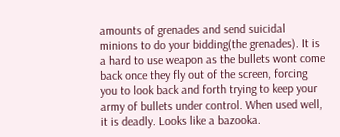amounts of grenades and send suicidal minions to do your bidding(the grenades). It is a hard to use weapon as the bullets wont come back once they fly out of the screen, forcing you to look back and forth trying to keep your army of bullets under control. When used well, it is deadly. Looks like a bazooka.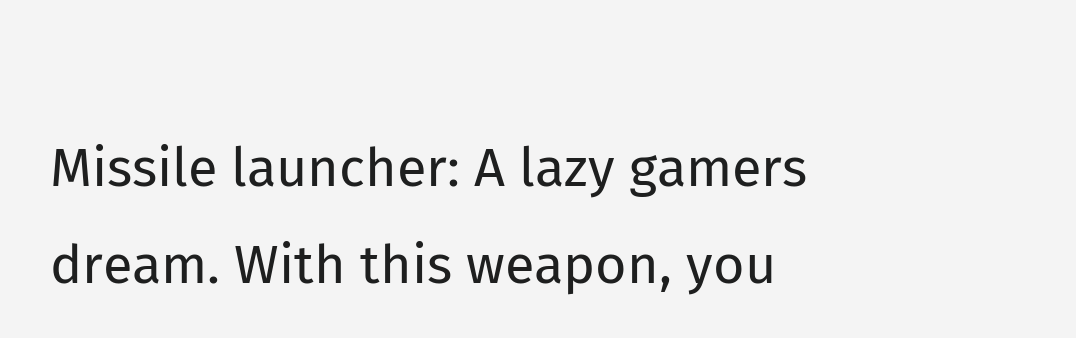Missile launcher: A lazy gamers dream. With this weapon, you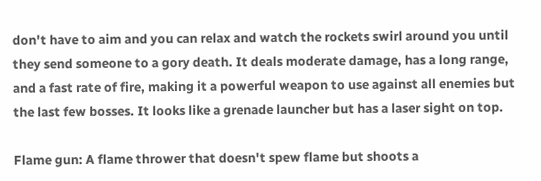don't have to aim and you can relax and watch the rockets swirl around you until they send someone to a gory death. It deals moderate damage, has a long range, and a fast rate of fire, making it a powerful weapon to use against all enemies but the last few bosses. It looks like a grenade launcher but has a laser sight on top.

Flame gun: A flame thrower that doesn't spew flame but shoots a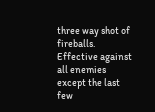three way shot of fireballs. Effective against all enemies except the last few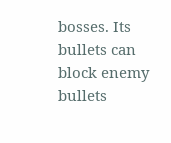bosses. Its bullets can block enemy bullets